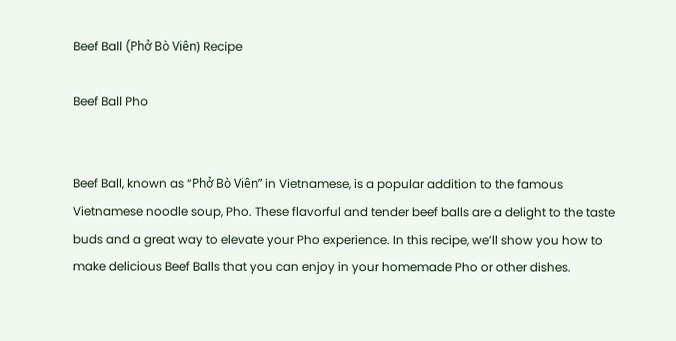Beef Ball (Phở Bò Viên) Recipe

Beef Ball Pho


Beef Ball, known as “Phở Bò Viên” in Vietnamese, is a popular addition to the famous Vietnamese noodle soup, Pho. These flavorful and tender beef balls are a delight to the taste buds and a great way to elevate your Pho experience. In this recipe, we’ll show you how to make delicious Beef Balls that you can enjoy in your homemade Pho or other dishes.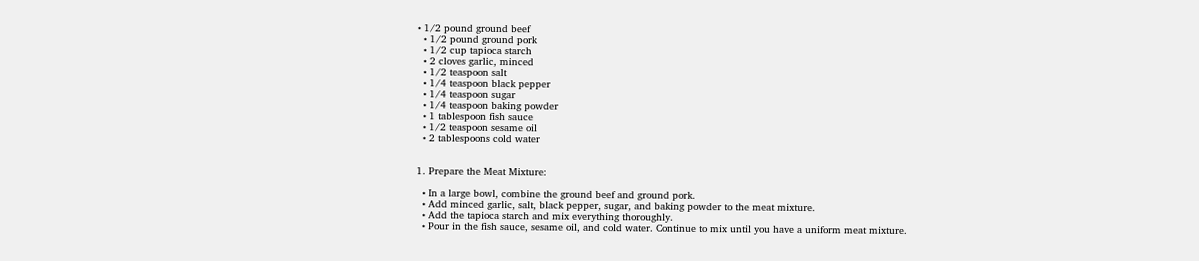• 1/2 pound ground beef
  • 1/2 pound ground pork
  • 1/2 cup tapioca starch
  • 2 cloves garlic, minced
  • 1/2 teaspoon salt
  • 1/4 teaspoon black pepper
  • 1/4 teaspoon sugar
  • 1/4 teaspoon baking powder
  • 1 tablespoon fish sauce
  • 1/2 teaspoon sesame oil
  • 2 tablespoons cold water


1. Prepare the Meat Mixture:

  • In a large bowl, combine the ground beef and ground pork.
  • Add minced garlic, salt, black pepper, sugar, and baking powder to the meat mixture.
  • Add the tapioca starch and mix everything thoroughly.
  • Pour in the fish sauce, sesame oil, and cold water. Continue to mix until you have a uniform meat mixture.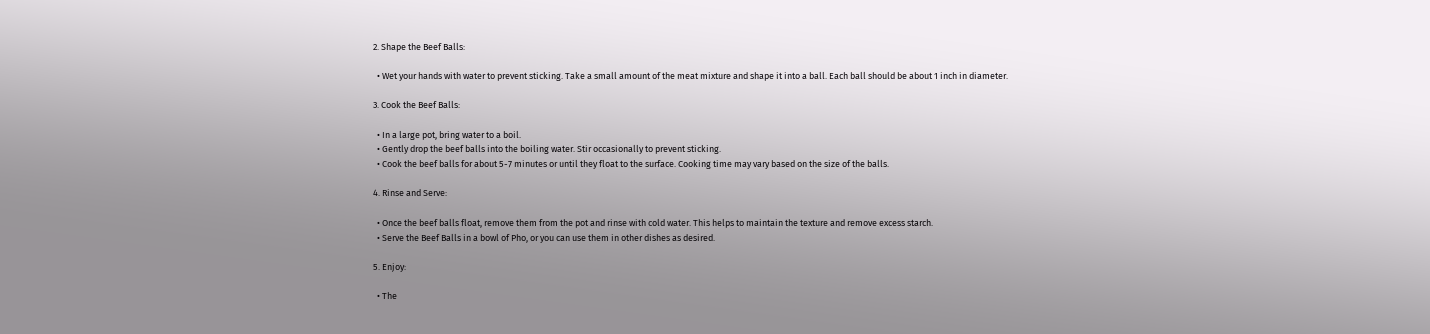2. Shape the Beef Balls:

  • Wet your hands with water to prevent sticking. Take a small amount of the meat mixture and shape it into a ball. Each ball should be about 1 inch in diameter.

3. Cook the Beef Balls:

  • In a large pot, bring water to a boil.
  • Gently drop the beef balls into the boiling water. Stir occasionally to prevent sticking.
  • Cook the beef balls for about 5-7 minutes or until they float to the surface. Cooking time may vary based on the size of the balls.

4. Rinse and Serve:

  • Once the beef balls float, remove them from the pot and rinse with cold water. This helps to maintain the texture and remove excess starch.
  • Serve the Beef Balls in a bowl of Pho, or you can use them in other dishes as desired.

5. Enjoy:

  • The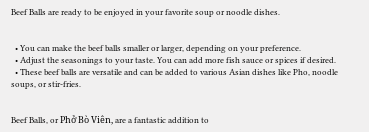Beef Balls are ready to be enjoyed in your favorite soup or noodle dishes.


  • You can make the beef balls smaller or larger, depending on your preference.
  • Adjust the seasonings to your taste. You can add more fish sauce or spices if desired.
  • These beef balls are versatile and can be added to various Asian dishes like Pho, noodle soups, or stir-fries.


Beef Balls, or Phở Bò Viên, are a fantastic addition to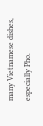many Vietnamese dishes, especially Pho.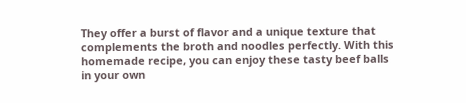They offer a burst of flavor and a unique texture that complements the broth and noodles perfectly. With this homemade recipe, you can enjoy these tasty beef balls in your own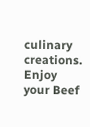culinary creations. Enjoy your Beef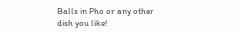Balls in Pho or any other dish you like!